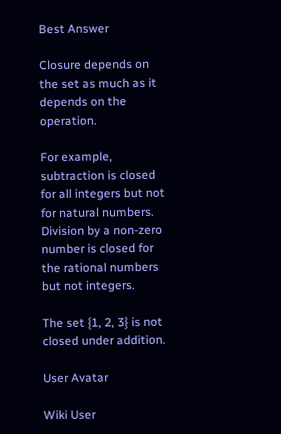Best Answer

Closure depends on the set as much as it depends on the operation.

For example, subtraction is closed for all integers but not for natural numbers. Division by a non-zero number is closed for the rational numbers but not integers.

The set {1, 2, 3} is not closed under addition.

User Avatar

Wiki User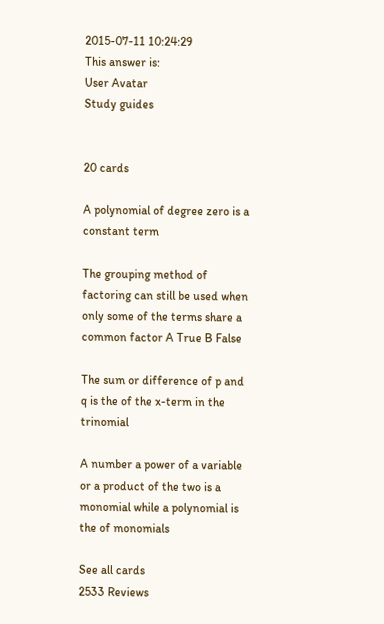2015-07-11 10:24:29
This answer is:
User Avatar
Study guides


20 cards

A polynomial of degree zero is a constant term

The grouping method of factoring can still be used when only some of the terms share a common factor A True B False

The sum or difference of p and q is the of the x-term in the trinomial

A number a power of a variable or a product of the two is a monomial while a polynomial is the of monomials

See all cards
2533 Reviews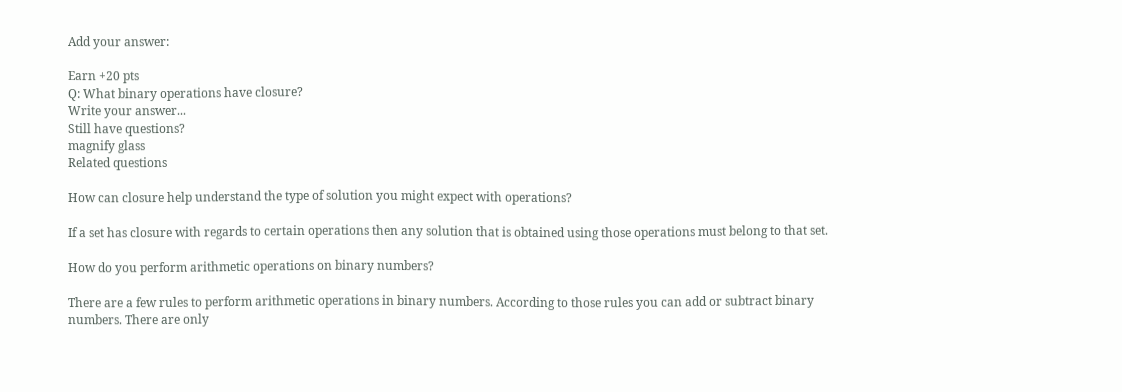Add your answer:

Earn +20 pts
Q: What binary operations have closure?
Write your answer...
Still have questions?
magnify glass
Related questions

How can closure help understand the type of solution you might expect with operations?

If a set has closure with regards to certain operations then any solution that is obtained using those operations must belong to that set.

How do you perform arithmetic operations on binary numbers?

There are a few rules to perform arithmetic operations in binary numbers. According to those rules you can add or subtract binary numbers. There are only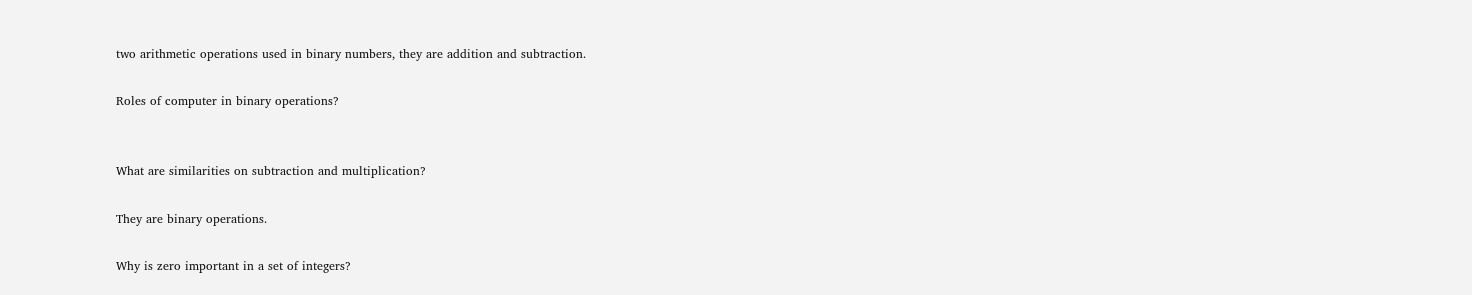two arithmetic operations used in binary numbers, they are addition and subtraction.

Roles of computer in binary operations?


What are similarities on subtraction and multiplication?

They are binary operations.

Why is zero important in a set of integers?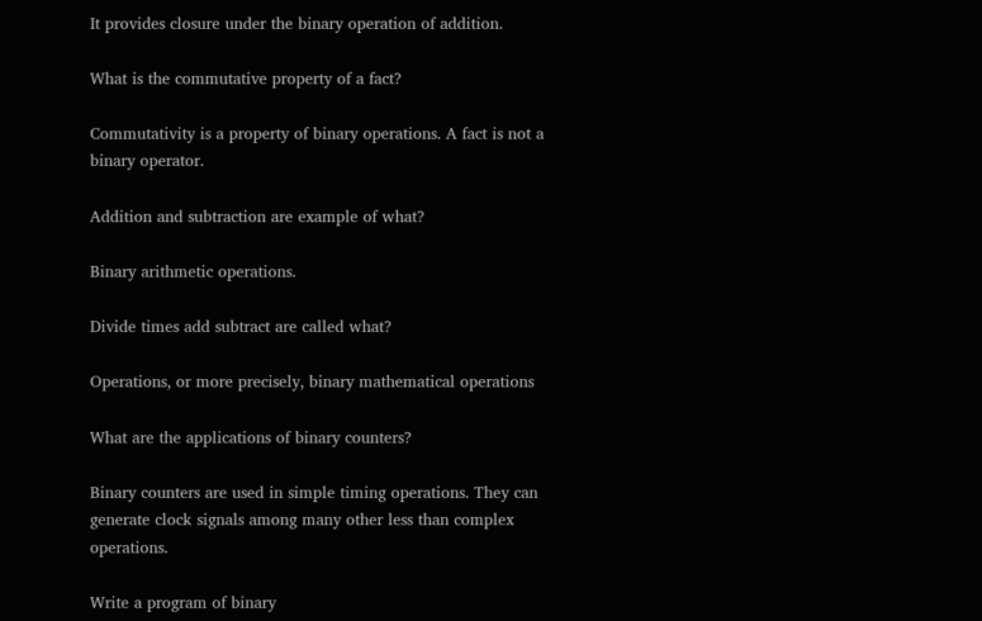It provides closure under the binary operation of addition.

What is the commutative property of a fact?

Commutativity is a property of binary operations. A fact is not a binary operator.

Addition and subtraction are example of what?

Binary arithmetic operations.

Divide times add subtract are called what?

Operations, or more precisely, binary mathematical operations

What are the applications of binary counters?

Binary counters are used in simple timing operations. They can generate clock signals among many other less than complex operations.

Write a program of binary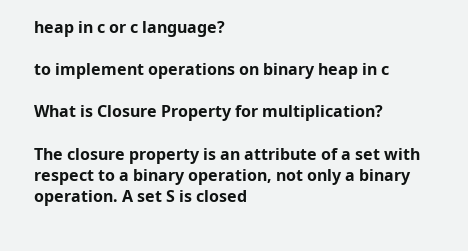heap in c or c language?

to implement operations on binary heap in c

What is Closure Property for multiplication?

The closure property is an attribute of a set with respect to a binary operation, not only a binary operation. A set S is closed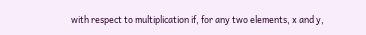with respect to multiplication if, for any two elements, x and y,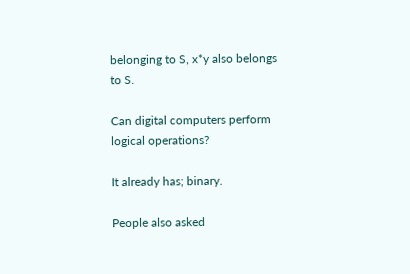belonging to S, x*y also belongs to S.

Can digital computers perform logical operations?

It already has; binary.

People also asked